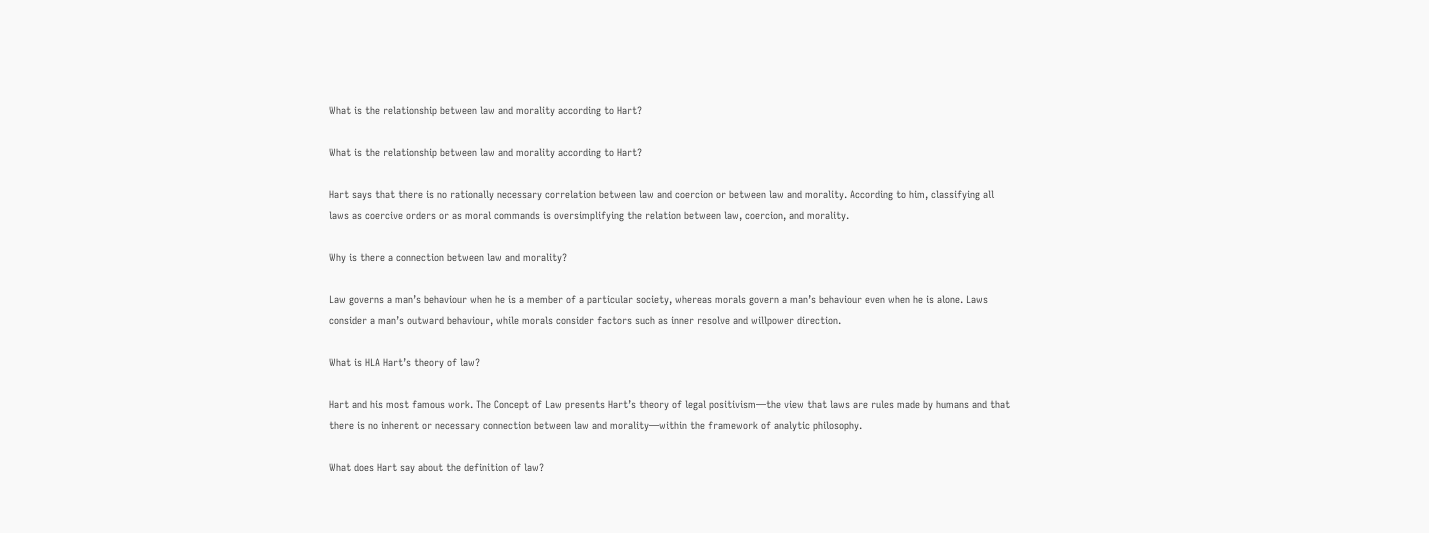What is the relationship between law and morality according to Hart?

What is the relationship between law and morality according to Hart?

Hart says that there is no rationally necessary correlation between law and coercion or between law and morality. According to him, classifying all laws as coercive orders or as moral commands is oversimplifying the relation between law, coercion, and morality.

Why is there a connection between law and morality?

Law governs a man’s behaviour when he is a member of a particular society, whereas morals govern a man’s behaviour even when he is alone. Laws consider a man’s outward behaviour, while morals consider factors such as inner resolve and willpower direction.

What is HLA Hart’s theory of law?

Hart and his most famous work. The Concept of Law presents Hart’s theory of legal positivism—the view that laws are rules made by humans and that there is no inherent or necessary connection between law and morality—within the framework of analytic philosophy.

What does Hart say about the definition of law?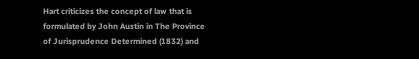Hart criticizes the concept of law that is formulated by John Austin in The Province of Jurisprudence Determined (1832) and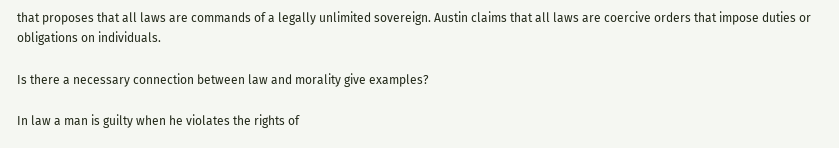that proposes that all laws are commands of a legally unlimited sovereign. Austin claims that all laws are coercive orders that impose duties or obligations on individuals.

Is there a necessary connection between law and morality give examples?

In law a man is guilty when he violates the rights of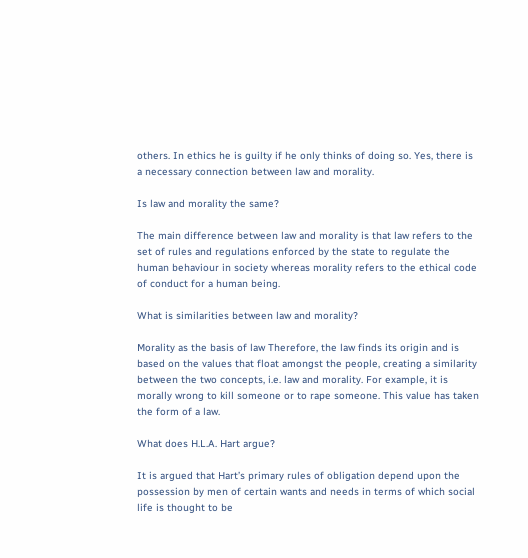others. In ethics he is guilty if he only thinks of doing so. Yes, there is a necessary connection between law and morality.

Is law and morality the same?

The main difference between law and morality is that law refers to the set of rules and regulations enforced by the state to regulate the human behaviour in society whereas morality refers to the ethical code of conduct for a human being.

What is similarities between law and morality?

Morality as the basis of law Therefore, the law finds its origin and is based on the values that float amongst the people, creating a similarity between the two concepts, i.e. law and morality. For example, it is morally wrong to kill someone or to rape someone. This value has taken the form of a law.

What does H.L.A. Hart argue?

It is argued that Hart’s primary rules of obligation depend upon the possession by men of certain wants and needs in terms of which social life is thought to be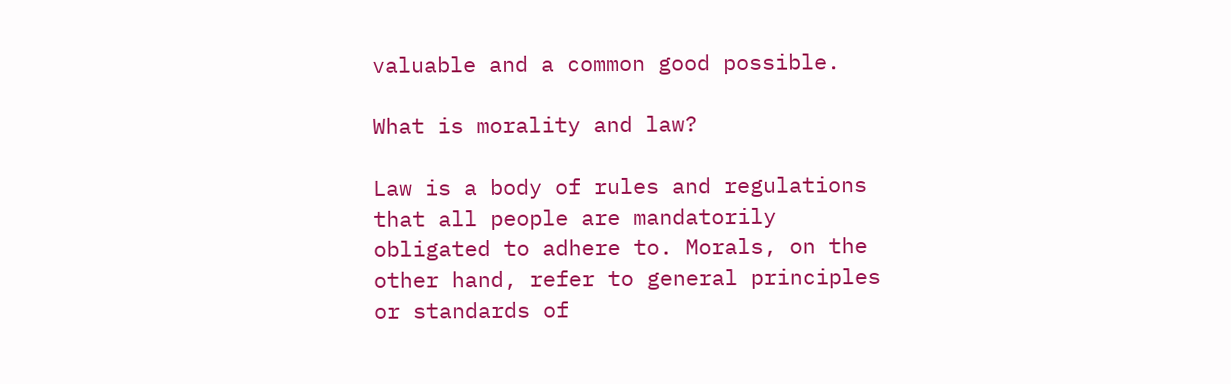valuable and a common good possible.

What is morality and law?

Law is a body of rules and regulations that all people are mandatorily obligated to adhere to. Morals, on the other hand, refer to general principles or standards of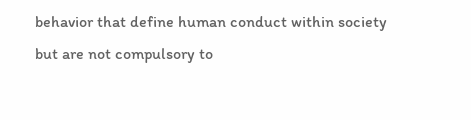behavior that define human conduct within society but are not compulsory to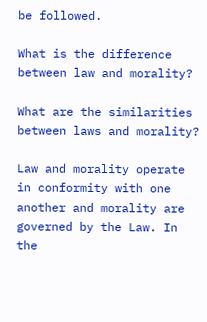be followed.

What is the difference between law and morality?

What are the similarities between laws and morality?

Law and morality operate in conformity with one another and morality are governed by the Law. In the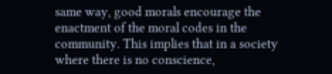same way, good morals encourage the enactment of the moral codes in the community. This implies that in a society where there is no conscience,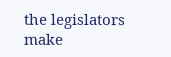the legislators make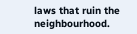laws that ruin the neighbourhood.